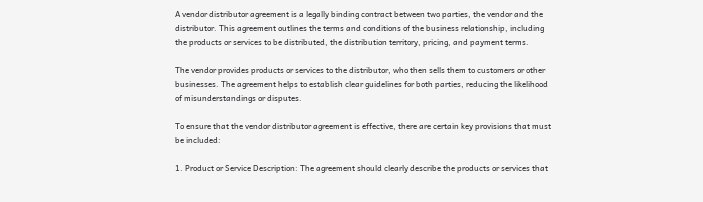A vendor distributor agreement is a legally binding contract between two parties, the vendor and the distributor. This agreement outlines the terms and conditions of the business relationship, including the products or services to be distributed, the distribution territory, pricing, and payment terms.

The vendor provides products or services to the distributor, who then sells them to customers or other businesses. The agreement helps to establish clear guidelines for both parties, reducing the likelihood of misunderstandings or disputes.

To ensure that the vendor distributor agreement is effective, there are certain key provisions that must be included:

1. Product or Service Description: The agreement should clearly describe the products or services that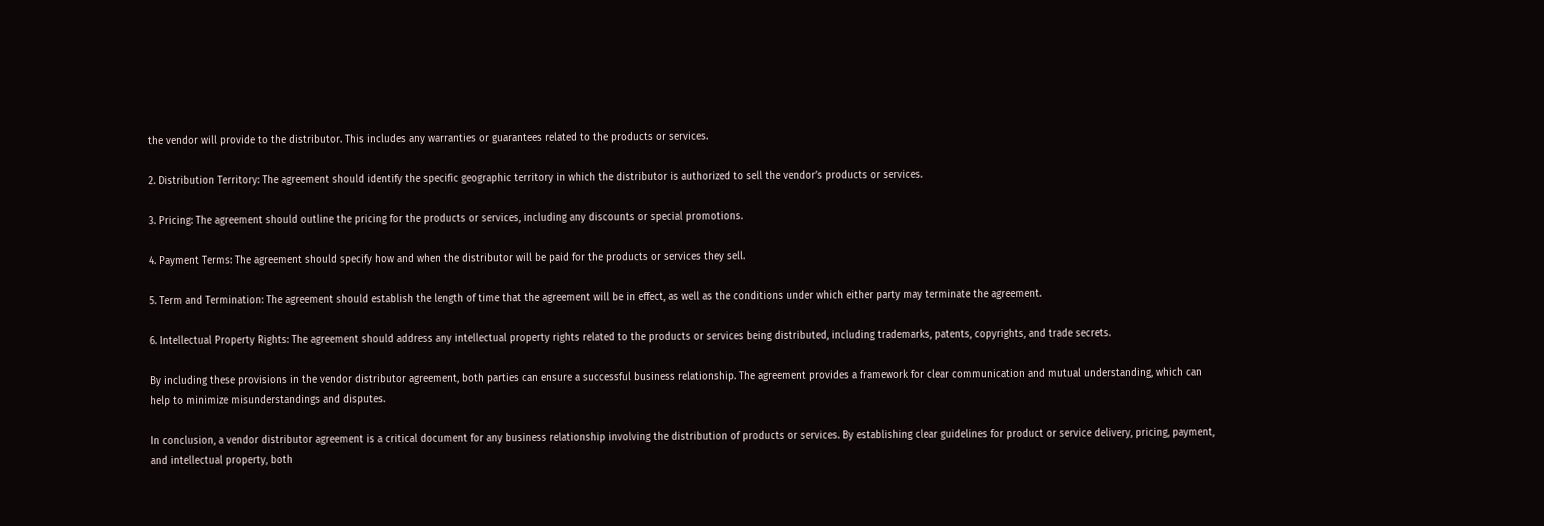the vendor will provide to the distributor. This includes any warranties or guarantees related to the products or services.

2. Distribution Territory: The agreement should identify the specific geographic territory in which the distributor is authorized to sell the vendor’s products or services.

3. Pricing: The agreement should outline the pricing for the products or services, including any discounts or special promotions.

4. Payment Terms: The agreement should specify how and when the distributor will be paid for the products or services they sell.

5. Term and Termination: The agreement should establish the length of time that the agreement will be in effect, as well as the conditions under which either party may terminate the agreement.

6. Intellectual Property Rights: The agreement should address any intellectual property rights related to the products or services being distributed, including trademarks, patents, copyrights, and trade secrets.

By including these provisions in the vendor distributor agreement, both parties can ensure a successful business relationship. The agreement provides a framework for clear communication and mutual understanding, which can help to minimize misunderstandings and disputes.

In conclusion, a vendor distributor agreement is a critical document for any business relationship involving the distribution of products or services. By establishing clear guidelines for product or service delivery, pricing, payment, and intellectual property, both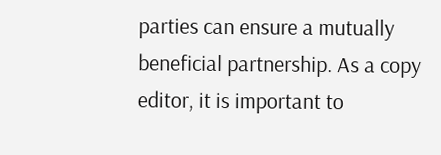parties can ensure a mutually beneficial partnership. As a copy editor, it is important to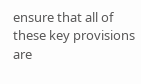ensure that all of these key provisions are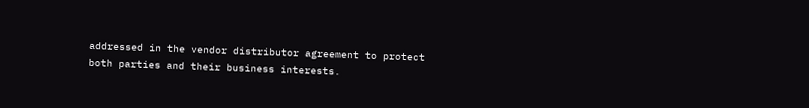addressed in the vendor distributor agreement to protect both parties and their business interests.